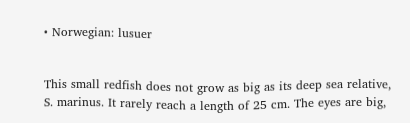• Norwegian: lusuer


This small redfish does not grow as big as its deep sea relative, S. marinus. It rarely reach a length of 25 cm. The eyes are big,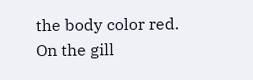the body color red. On the gill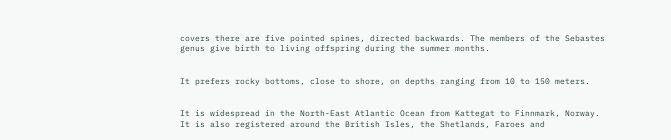covers there are five pointed spines, directed backwards. The members of the Sebastes genus give birth to living offspring during the summer months.


It prefers rocky bottoms, close to shore, on depths ranging from 10 to 150 meters.


It is widespread in the North-East Atlantic Ocean from Kattegat to Finnmark, Norway. It is also registered around the British Isles, the Shetlands, Faroes and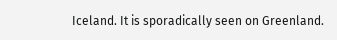Iceland. It is sporadically seen on Greenland.